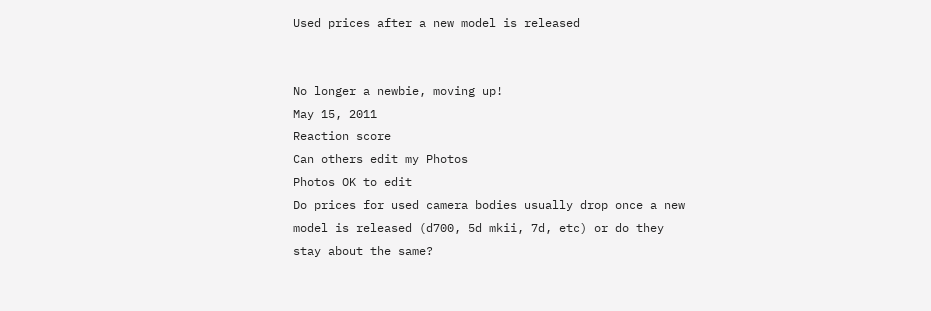Used prices after a new model is released


No longer a newbie, moving up!
May 15, 2011
Reaction score
Can others edit my Photos
Photos OK to edit
Do prices for used camera bodies usually drop once a new model is released (d700, 5d mkii, 7d, etc) or do they stay about the same?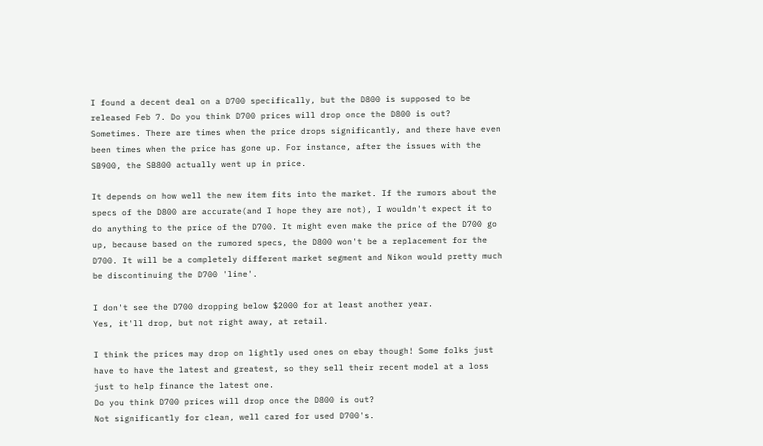I found a decent deal on a D700 specifically, but the D800 is supposed to be released Feb 7. Do you think D700 prices will drop once the D800 is out?
Sometimes. There are times when the price drops significantly, and there have even been times when the price has gone up. For instance, after the issues with the SB900, the SB800 actually went up in price.

It depends on how well the new item fits into the market. If the rumors about the specs of the D800 are accurate(and I hope they are not), I wouldn't expect it to do anything to the price of the D700. It might even make the price of the D700 go up, because based on the rumored specs, the D800 won't be a replacement for the D700. It will be a completely different market segment and Nikon would pretty much be discontinuing the D700 'line'.

I don't see the D700 dropping below $2000 for at least another year.
Yes, it'll drop, but not right away, at retail.

I think the prices may drop on lightly used ones on ebay though! Some folks just have to have the latest and greatest, so they sell their recent model at a loss just to help finance the latest one.
Do you think D700 prices will drop once the D800 is out?
Not significantly for clean, well cared for used D700's.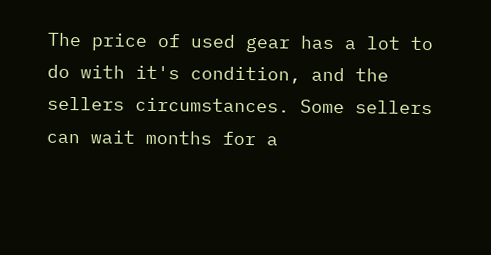The price of used gear has a lot to do with it's condition, and the sellers circumstances. Some sellers can wait months for a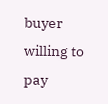buyer willing to pay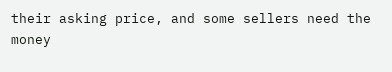their asking price, and some sellers need the money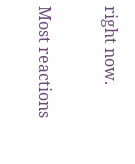right now.

Most reactions